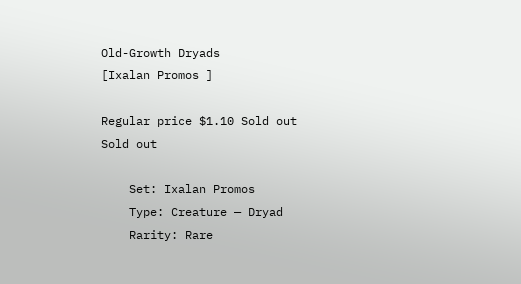Old-Growth Dryads
[Ixalan Promos ]

Regular price $1.10 Sold out
Sold out

    Set: Ixalan Promos
    Type: Creature — Dryad
    Rarity: Rare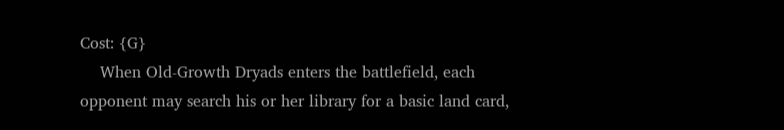Cost: {G}
    When Old-Growth Dryads enters the battlefield, each opponent may search his or her library for a basic land card,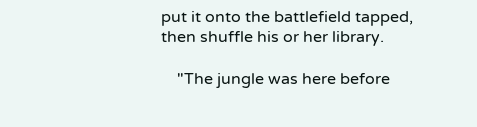put it onto the battlefield tapped, then shuffle his or her library.

    "The jungle was here before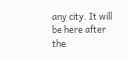any city. It will be here after the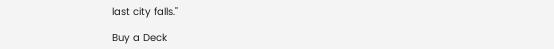last city falls."

Buy a Deck